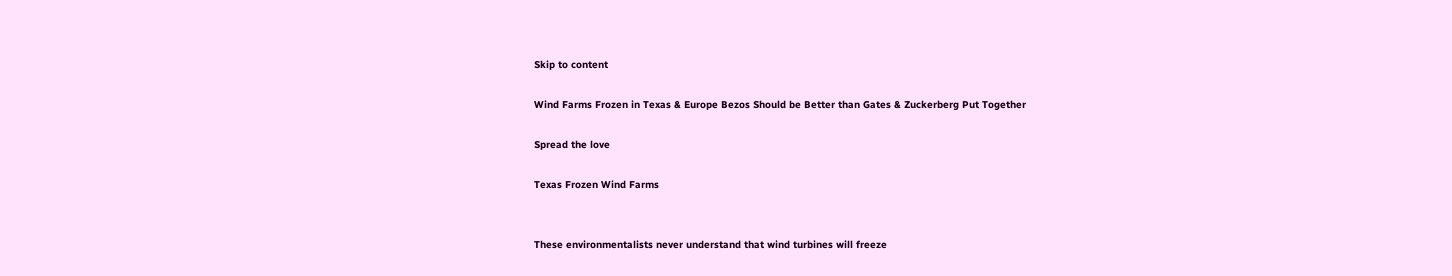Skip to content

Wind Farms Frozen in Texas & Europe Bezos Should be Better than Gates & Zuckerberg Put Together

Spread the love

Texas Frozen Wind Farms


These environmentalists never understand that wind turbines will freeze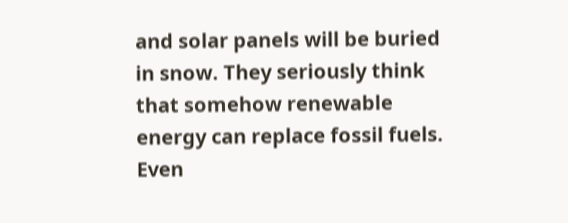and solar panels will be buried in snow. They seriously think that somehow renewable energy can replace fossil fuels. Even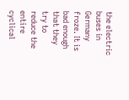the electric buses in Germany froze. It is bad enough that they try to reduce the entire cyclical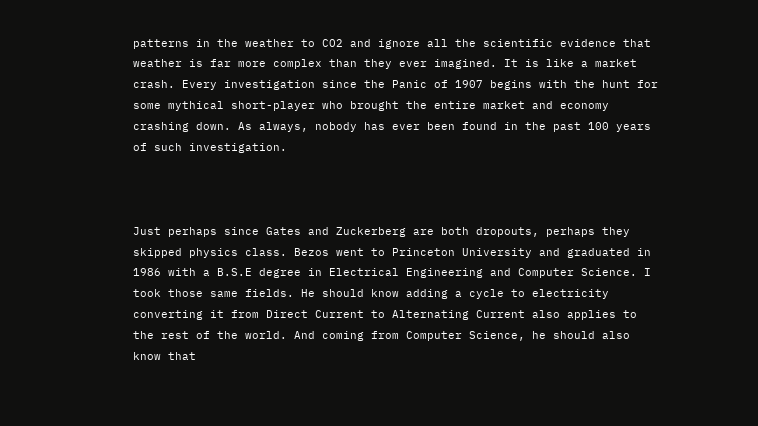patterns in the weather to CO2 and ignore all the scientific evidence that weather is far more complex than they ever imagined. It is like a market crash. Every investigation since the Panic of 1907 begins with the hunt for some mythical short-player who brought the entire market and economy crashing down. As always, nobody has ever been found in the past 100 years of such investigation.



Just perhaps since Gates and Zuckerberg are both dropouts, perhaps they skipped physics class. Bezos went to Princeton University and graduated in 1986 with a B.S.E degree in Electrical Engineering and Computer Science. I took those same fields. He should know adding a cycle to electricity converting it from Direct Current to Alternating Current also applies to the rest of the world. And coming from Computer Science, he should also know that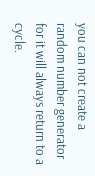you can not create a random number generator for it will always return to a cycle.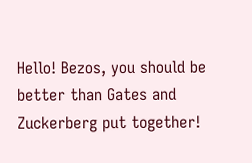Hello! Bezos, you should be better than Gates and Zuckerberg put together!